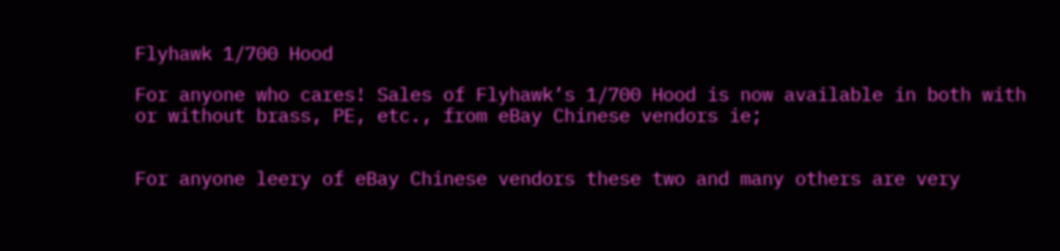Flyhawk 1/700 Hood

For anyone who cares! Sales of Flyhawk’s 1/700 Hood is now available in both with or without brass, PE, etc., from eBay Chinese vendors ie;


For anyone leery of eBay Chinese vendors these two and many others are very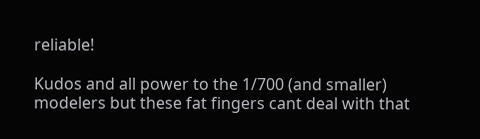reliable!

Kudos and all power to the 1/700 (and smaller) modelers but these fat fingers cant deal with that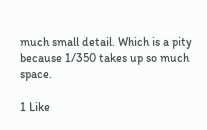much small detail. Which is a pity because 1/350 takes up so much space.

1 Like